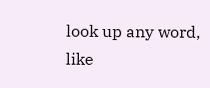look up any word, like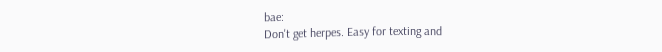bae:
Don't get herpes. Easy for texting and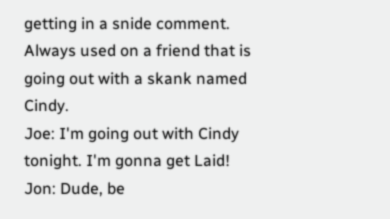getting in a snide comment. Always used on a friend that is going out with a skank named Cindy.
Joe: I'm going out with Cindy tonight. I'm gonna get Laid!
Jon: Dude, be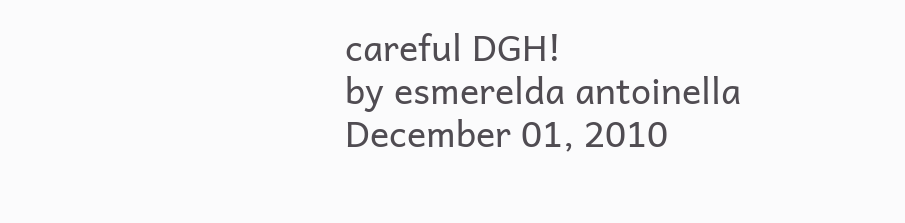careful DGH!
by esmerelda antoinella December 01, 2010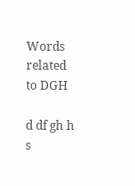Words related to DGH

d df gh h s